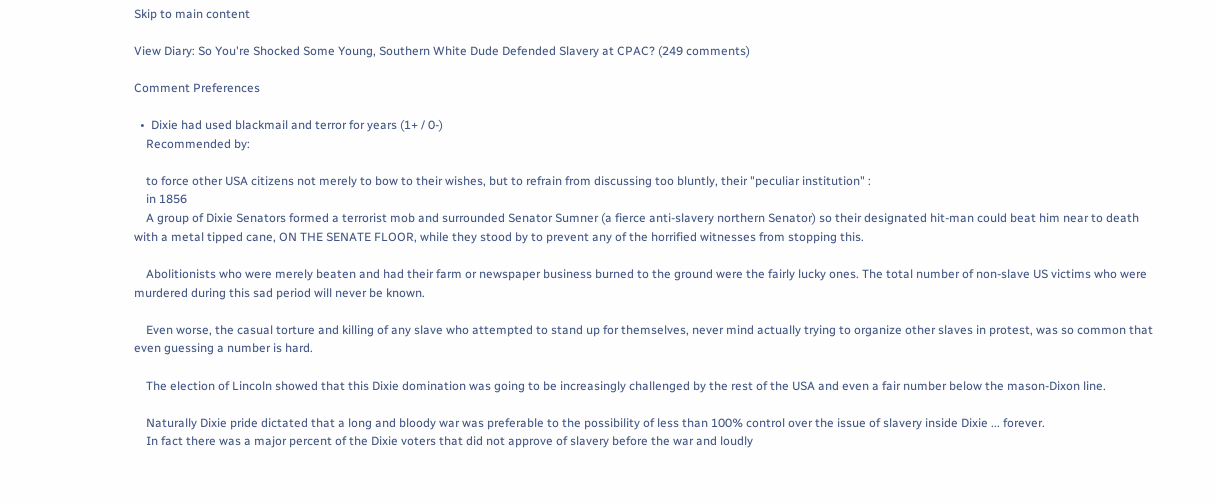Skip to main content

View Diary: So You're Shocked Some Young, Southern White Dude Defended Slavery at CPAC? (249 comments)

Comment Preferences

  •  Dixie had used blackmail and terror for years (1+ / 0-)
    Recommended by:

    to force other USA citizens not merely to bow to their wishes, but to refrain from discussing too bluntly, their "peculiar institution" :
    in 1856
    A group of Dixie Senators formed a terrorist mob and surrounded Senator Sumner (a fierce anti-slavery northern Senator) so their designated hit-man could beat him near to death with a metal tipped cane, ON THE SENATE FLOOR, while they stood by to prevent any of the horrified witnesses from stopping this.

    Abolitionists who were merely beaten and had their farm or newspaper business burned to the ground were the fairly lucky ones. The total number of non-slave US victims who were murdered during this sad period will never be known.

    Even worse, the casual torture and killing of any slave who attempted to stand up for themselves, never mind actually trying to organize other slaves in protest, was so common that even guessing a number is hard.

    The election of Lincoln showed that this Dixie domination was going to be increasingly challenged by the rest of the USA and even a fair number below the mason-Dixon line.

    Naturally Dixie pride dictated that a long and bloody war was preferable to the possibility of less than 100% control over the issue of slavery inside Dixie ... forever.
    In fact there was a major percent of the Dixie voters that did not approve of slavery before the war and loudly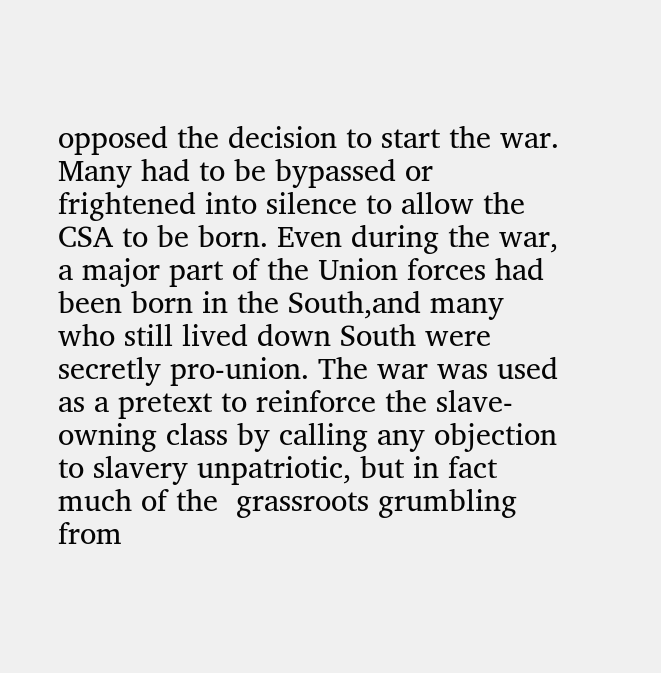opposed the decision to start the war. Many had to be bypassed or frightened into silence to allow the CSA to be born. Even during the war, a major part of the Union forces had been born in the South,and many who still lived down South were secretly pro-union. The war was used as a pretext to reinforce the slave-owning class by calling any objection to slavery unpatriotic, but in fact much of the  grassroots grumbling from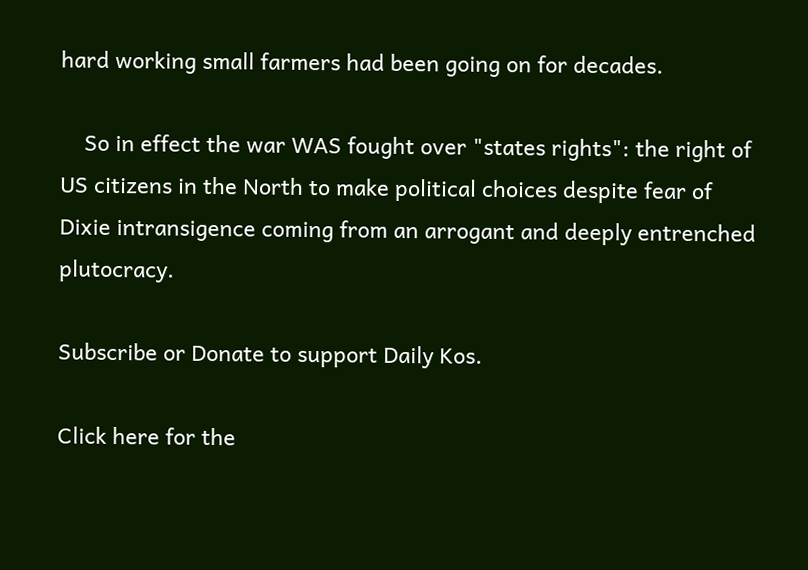hard working small farmers had been going on for decades.

    So in effect the war WAS fought over "states rights": the right of US citizens in the North to make political choices despite fear of Dixie intransigence coming from an arrogant and deeply entrenched plutocracy.

Subscribe or Donate to support Daily Kos.

Click here for the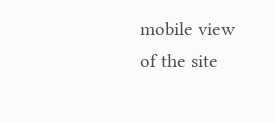mobile view of the site